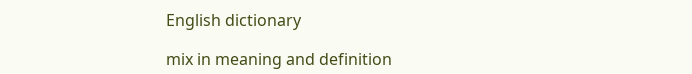English dictionary

mix in meaning and definition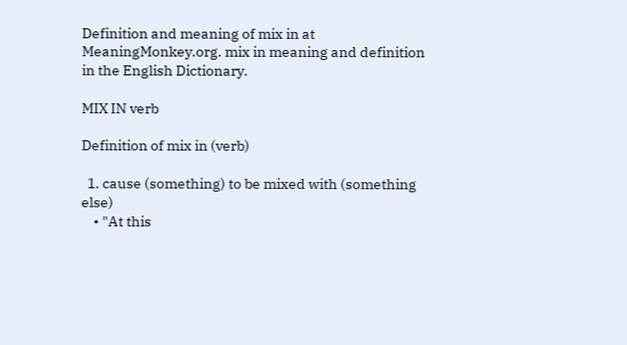Definition and meaning of mix in at MeaningMonkey.org. mix in meaning and definition in the English Dictionary.

MIX IN verb

Definition of mix in (verb)

  1. cause (something) to be mixed with (something else)
    • "At this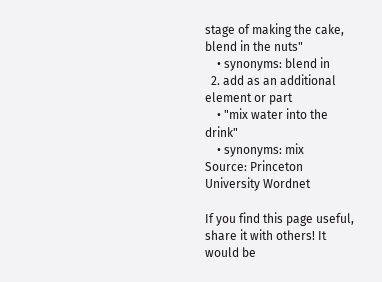stage of making the cake, blend in the nuts"
    • synonyms: blend in
  2. add as an additional element or part
    • "mix water into the drink"
    • synonyms: mix
Source: Princeton University Wordnet

If you find this page useful, share it with others! It would be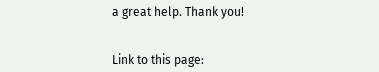a great help. Thank you!


Link to this page: